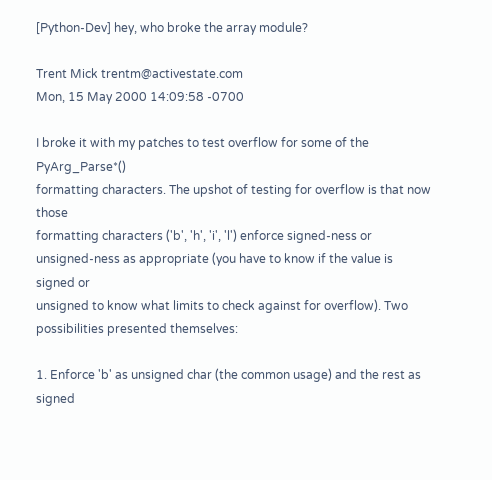[Python-Dev] hey, who broke the array module?

Trent Mick trentm@activestate.com
Mon, 15 May 2000 14:09:58 -0700

I broke it with my patches to test overflow for some of the PyArg_Parse*()
formatting characters. The upshot of testing for overflow is that now those
formatting characters ('b', 'h', 'i', 'l') enforce signed-ness or
unsigned-ness as appropriate (you have to know if the value is signed or
unsigned to know what limits to check against for overflow). Two
possibilities presented themselves:

1. Enforce 'b' as unsigned char (the common usage) and the rest as signed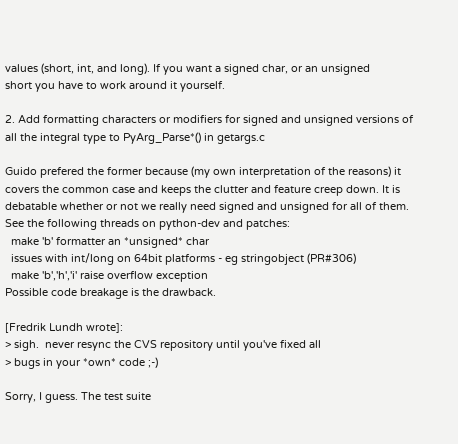values (short, int, and long). If you want a signed char, or an unsigned
short you have to work around it yourself.

2. Add formatting characters or modifiers for signed and unsigned versions of
all the integral type to PyArg_Parse*() in getargs.c

Guido prefered the former because (my own interpretation of the reasons) it
covers the common case and keeps the clutter and feature creep down. It is
debatable whether or not we really need signed and unsigned for all of them.
See the following threads on python-dev and patches:
  make 'b' formatter an *unsigned* char
  issues with int/long on 64bit platforms - eg stringobject (PR#306)
  make 'b','h','i' raise overflow exception
Possible code breakage is the drawback.

[Fredrik Lundh wrote]:
> sigh.  never resync the CVS repository until you've fixed all
> bugs in your *own* code ;-)

Sorry, I guess. The test suite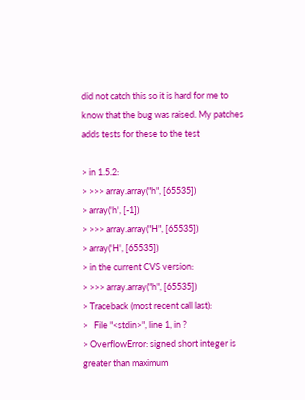did not catch this so it is hard for me to
know that the bug was raised. My patches adds tests for these to the test

> in 1.5.2:
> >>> array.array("h", [65535])
> array('h', [-1])
> >>> array.array("H", [65535])
> array('H', [65535])
> in the current CVS version:
> >>> array.array("h", [65535])
> Traceback (most recent call last):
>   File "<stdin>", line 1, in ?
> OverflowError: signed short integer is greater than maximum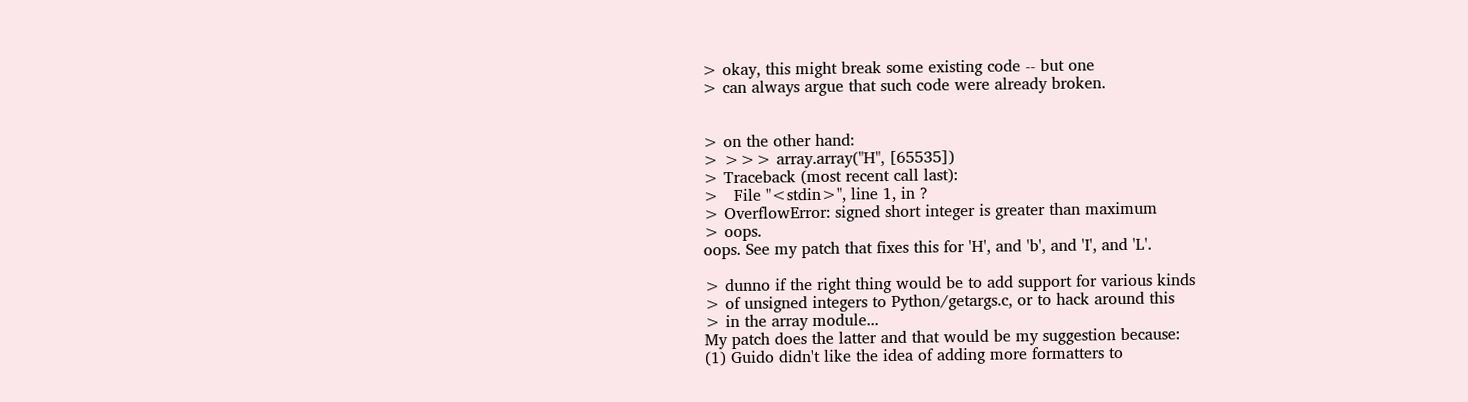> okay, this might break some existing code -- but one
> can always argue that such code were already broken.


> on the other hand:
> >>> array.array("H", [65535])
> Traceback (most recent call last):
>   File "<stdin>", line 1, in ?
> OverflowError: signed short integer is greater than maximum
> oops.
oops. See my patch that fixes this for 'H', and 'b', and 'I', and 'L'.

> dunno if the right thing would be to add support for various kinds
> of unsigned integers to Python/getargs.c, or to hack around this
> in the array module...
My patch does the latter and that would be my suggestion because:
(1) Guido didn't like the idea of adding more formatters to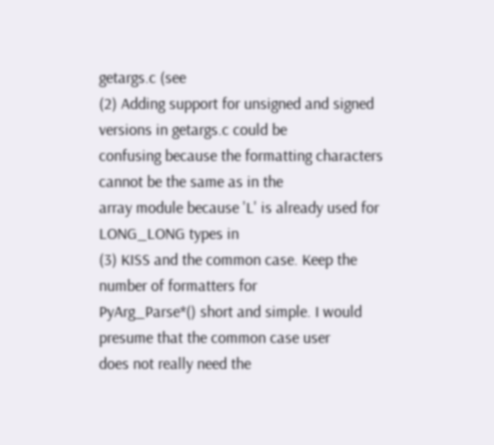getargs.c (see
(2) Adding support for unsigned and signed versions in getargs.c could be
confusing because the formatting characters cannot be the same as in the
array module because 'L' is already used for LONG_LONG types in
(3) KISS and the common case. Keep the number of formatters for
PyArg_Parse*() short and simple. I would presume that the common case user
does not really need the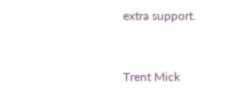extra support.


Trent Mick